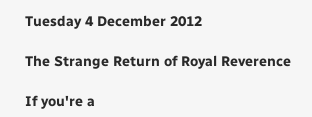Tuesday 4 December 2012

The Strange Return of Royal Reverence

If you're a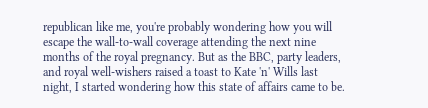republican like me, you're probably wondering how you will escape the wall-to-wall coverage attending the next nine months of the royal pregnancy. But as the BBC, party leaders, and royal well-wishers raised a toast to Kate 'n' Wills last night, I started wondering how this state of affairs came to be.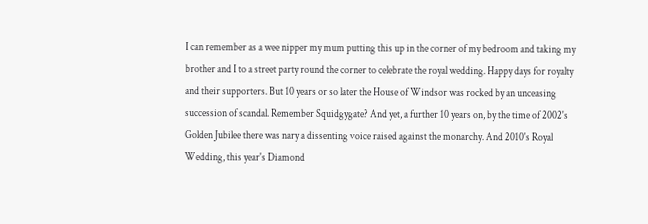I can remember as a wee nipper my mum putting this up in the corner of my bedroom and taking my brother and I to a street party round the corner to celebrate the royal wedding. Happy days for royalty and their supporters. But 10 years or so later the House of Windsor was rocked by an unceasing succession of scandal. Remember Squidgygate? And yet, a further 10 years on, by the time of 2002's Golden Jubilee there was nary a dissenting voice raised against the monarchy. And 2010's Royal Wedding, this year's Diamond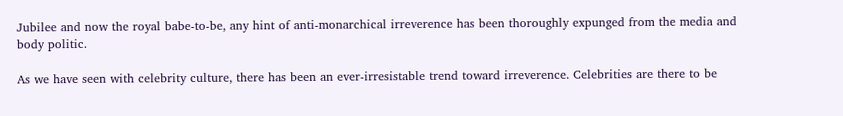Jubilee and now the royal babe-to-be, any hint of anti-monarchical irreverence has been thoroughly expunged from the media and body politic.

As we have seen with celebrity culture, there has been an ever-irresistable trend toward irreverence. Celebrities are there to be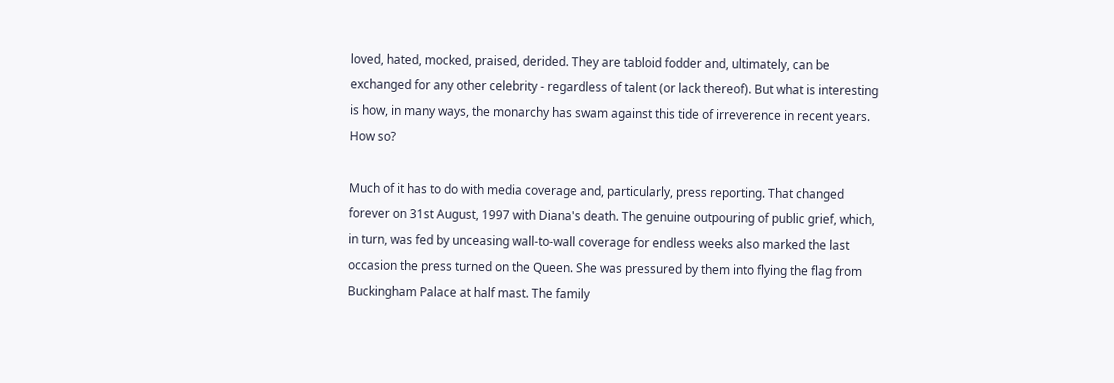loved, hated, mocked, praised, derided. They are tabloid fodder and, ultimately, can be exchanged for any other celebrity - regardless of talent (or lack thereof). But what is interesting is how, in many ways, the monarchy has swam against this tide of irreverence in recent years. How so?

Much of it has to do with media coverage and, particularly, press reporting. That changed forever on 31st August, 1997 with Diana's death. The genuine outpouring of public grief, which, in turn, was fed by unceasing wall-to-wall coverage for endless weeks also marked the last occasion the press turned on the Queen. She was pressured by them into flying the flag from Buckingham Palace at half mast. The family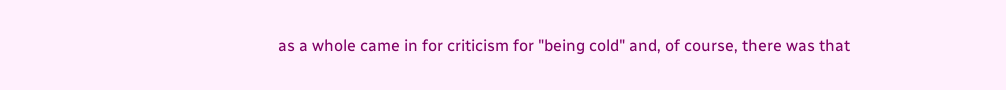as a whole came in for criticism for "being cold" and, of course, there was that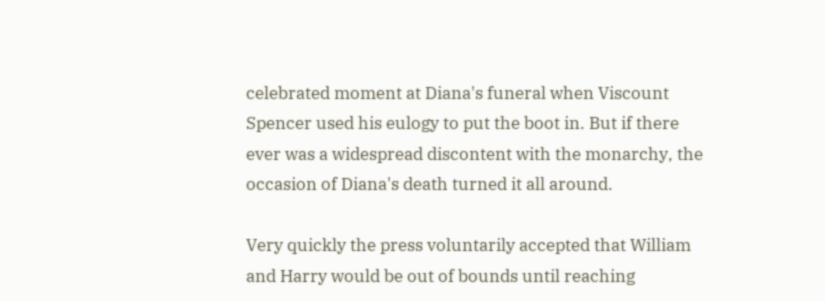celebrated moment at Diana's funeral when Viscount Spencer used his eulogy to put the boot in. But if there ever was a widespread discontent with the monarchy, the occasion of Diana's death turned it all around.

Very quickly the press voluntarily accepted that William and Harry would be out of bounds until reaching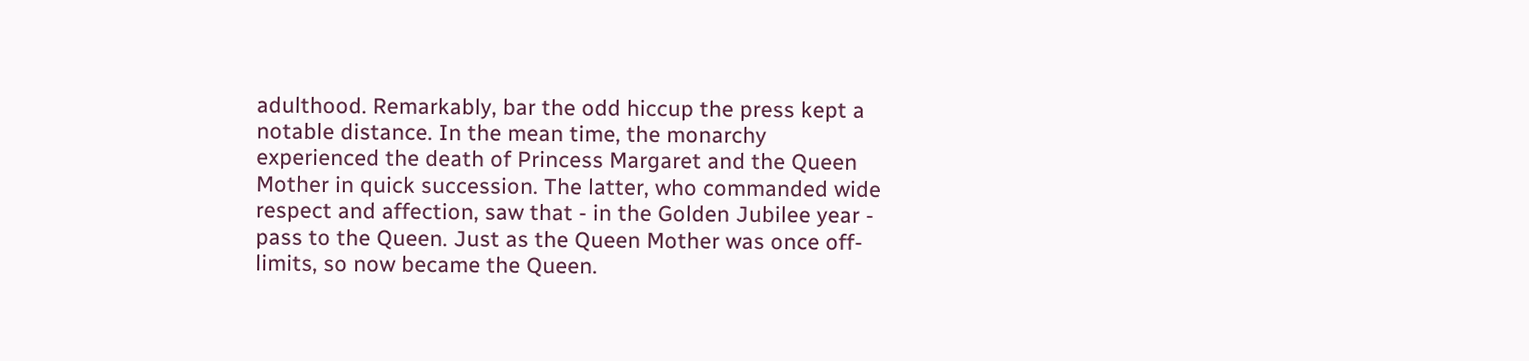adulthood. Remarkably, bar the odd hiccup the press kept a notable distance. In the mean time, the monarchy experienced the death of Princess Margaret and the Queen Mother in quick succession. The latter, who commanded wide respect and affection, saw that - in the Golden Jubilee year - pass to the Queen. Just as the Queen Mother was once off-limits, so now became the Queen.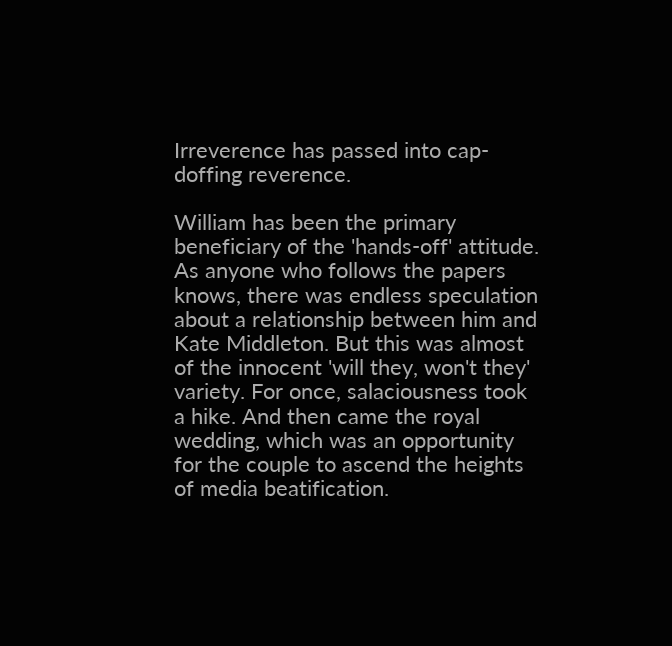Irreverence has passed into cap-doffing reverence.

William has been the primary beneficiary of the 'hands-off' attitude. As anyone who follows the papers knows, there was endless speculation about a relationship between him and Kate Middleton. But this was almost of the innocent 'will they, won't they' variety. For once, salaciousness took a hike. And then came the royal wedding, which was an opportunity for the couple to ascend the heights of media beatification.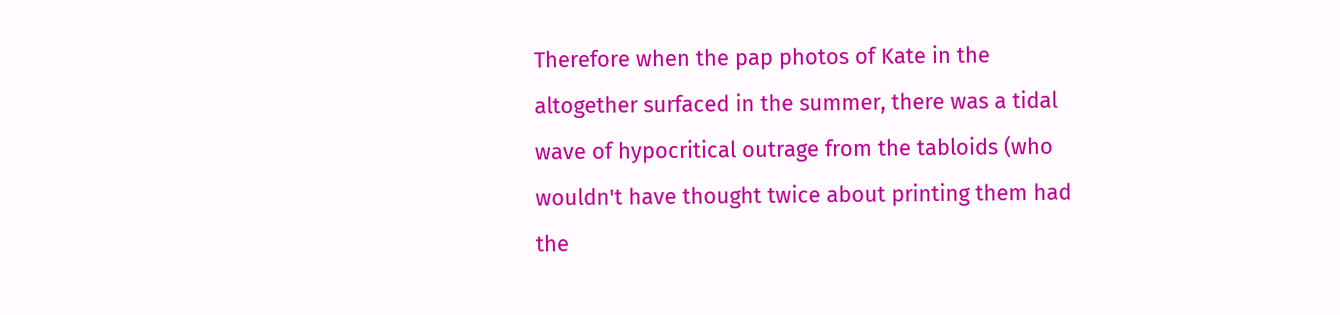Therefore when the pap photos of Kate in the altogether surfaced in the summer, there was a tidal wave of hypocritical outrage from the tabloids (who wouldn't have thought twice about printing them had the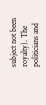subject not been royalty). The politicians and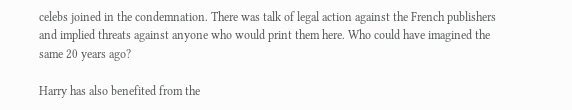celebs joined in the condemnation. There was talk of legal action against the French publishers and implied threats against anyone who would print them here. Who could have imagined the same 20 years ago?

Harry has also benefited from the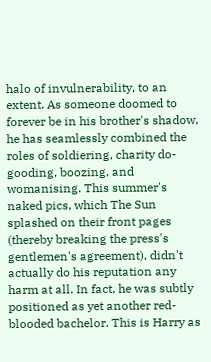halo of invulnerability, to an extent. As someone doomed to forever be in his brother's shadow, he has seamlessly combined the roles of soldiering, charity do-gooding, boozing, and womanising. This summer's naked pics, which The Sun splashed on their front pages (thereby breaking the press's gentlemen's agreement), didn't actually do his reputation any harm at all. In fact, he was subtly positioned as yet another red-blooded bachelor. This is Harry as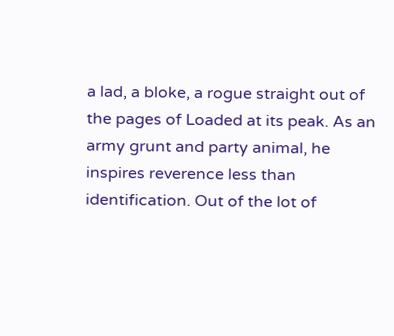a lad, a bloke, a rogue straight out of the pages of Loaded at its peak. As an army grunt and party animal, he inspires reverence less than identification. Out of the lot of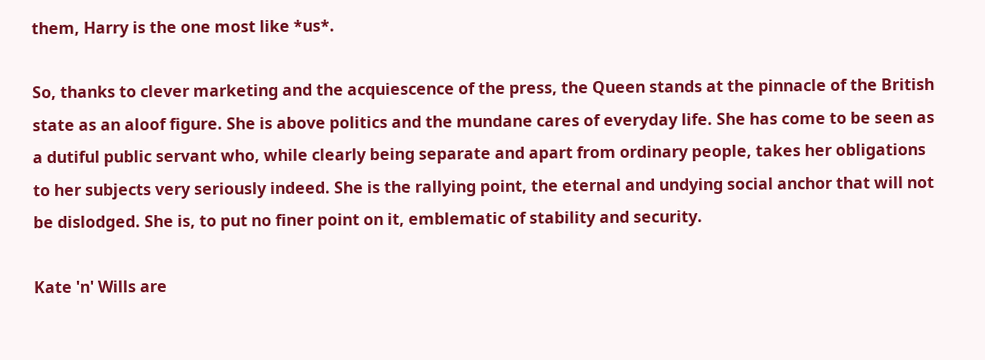them, Harry is the one most like *us*.

So, thanks to clever marketing and the acquiescence of the press, the Queen stands at the pinnacle of the British state as an aloof figure. She is above politics and the mundane cares of everyday life. She has come to be seen as a dutiful public servant who, while clearly being separate and apart from ordinary people, takes her obligations to her subjects very seriously indeed. She is the rallying point, the eternal and undying social anchor that will not be dislodged. She is, to put no finer point on it, emblematic of stability and security.

Kate 'n' Wills are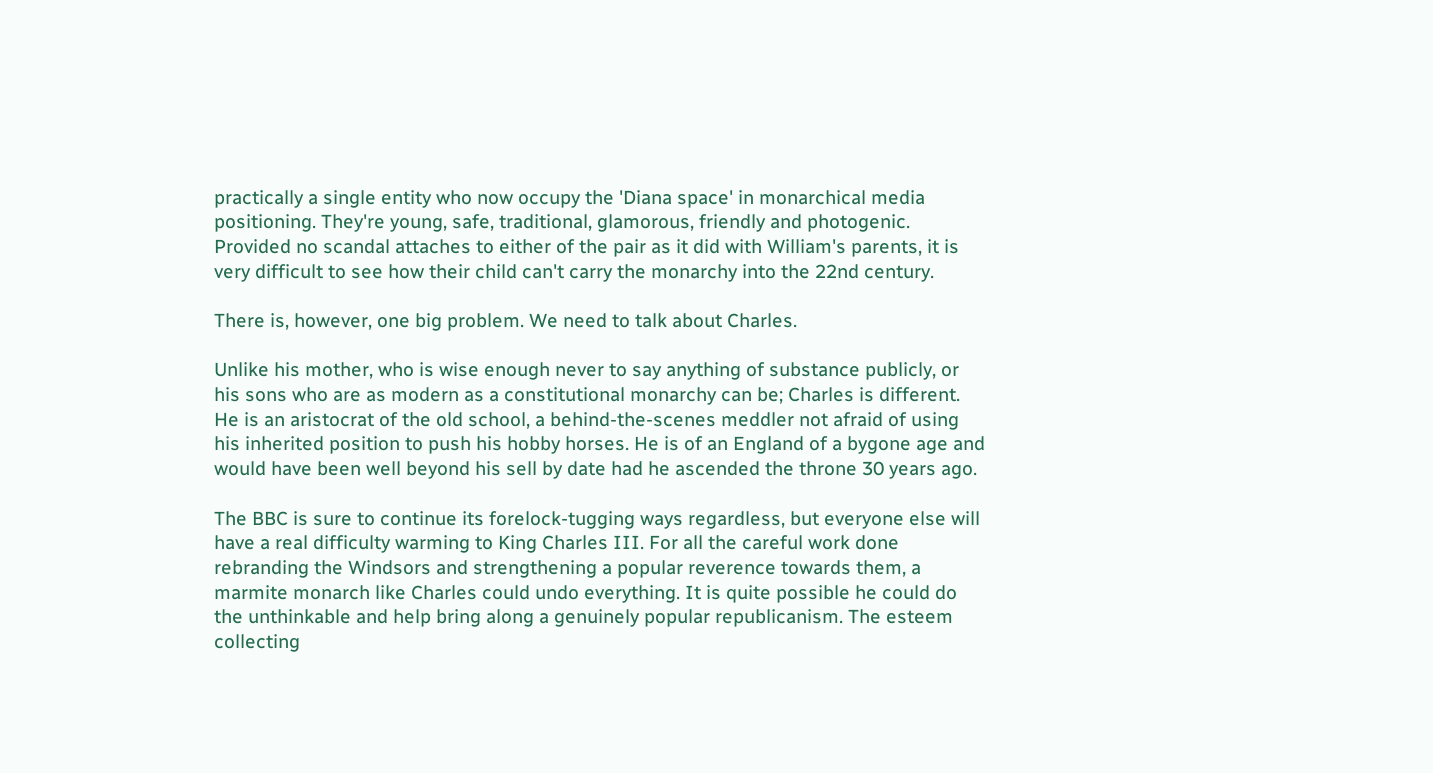practically a single entity who now occupy the 'Diana space' in monarchical media positioning. They're young, safe, traditional, glamorous, friendly and photogenic. Provided no scandal attaches to either of the pair as it did with William's parents, it is very difficult to see how their child can't carry the monarchy into the 22nd century.

There is, however, one big problem. We need to talk about Charles.

Unlike his mother, who is wise enough never to say anything of substance publicly, or his sons who are as modern as a constitutional monarchy can be; Charles is different. He is an aristocrat of the old school, a behind-the-scenes meddler not afraid of using his inherited position to push his hobby horses. He is of an England of a bygone age and would have been well beyond his sell by date had he ascended the throne 30 years ago.

The BBC is sure to continue its forelock-tugging ways regardless, but everyone else will have a real difficulty warming to King Charles III. For all the careful work done rebranding the Windsors and strengthening a popular reverence towards them, a marmite monarch like Charles could undo everything. It is quite possible he could do the unthinkable and help bring along a genuinely popular republicanism. The esteem collecting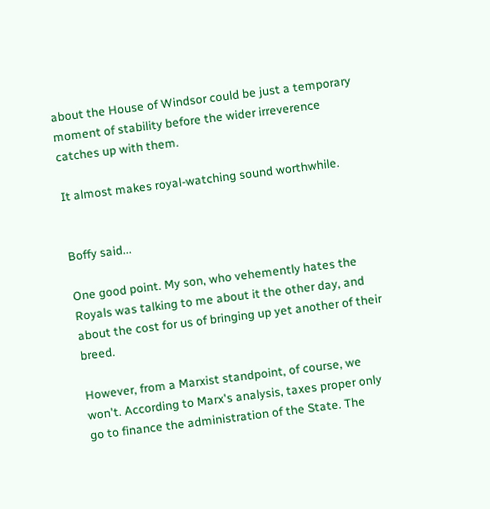about the House of Windsor could be just a temporary moment of stability before the wider irreverence catches up with them.

It almost makes royal-watching sound worthwhile.


Boffy said...

One good point. My son, who vehemently hates the Royals was talking to me about it the other day, and about the cost for us of bringing up yet another of their breed.

However, from a Marxist standpoint, of course, we won't. According to Marx's analysis, taxes proper only go to finance the administration of the State. The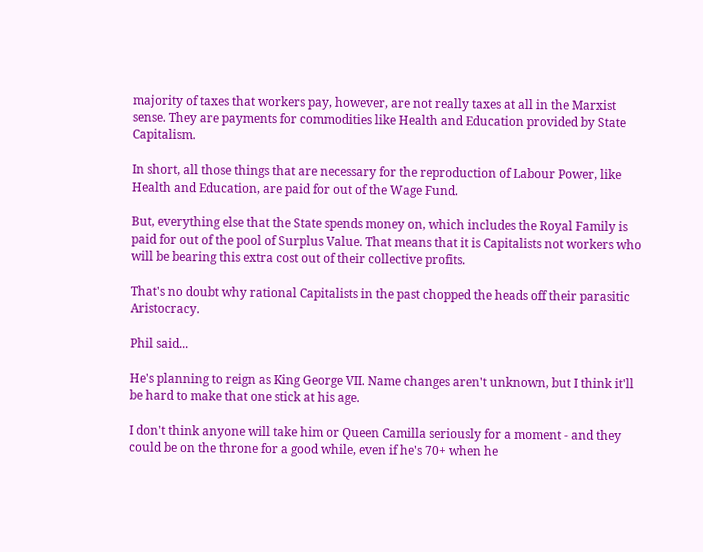majority of taxes that workers pay, however, are not really taxes at all in the Marxist sense. They are payments for commodities like Health and Education provided by State Capitalism.

In short, all those things that are necessary for the reproduction of Labour Power, like Health and Education, are paid for out of the Wage Fund.

But, everything else that the State spends money on, which includes the Royal Family is paid for out of the pool of Surplus Value. That means that it is Capitalists not workers who will be bearing this extra cost out of their collective profits.

That's no doubt why rational Capitalists in the past chopped the heads off their parasitic Aristocracy.

Phil said...

He's planning to reign as King George VII. Name changes aren't unknown, but I think it'll be hard to make that one stick at his age.

I don't think anyone will take him or Queen Camilla seriously for a moment - and they could be on the throne for a good while, even if he's 70+ when he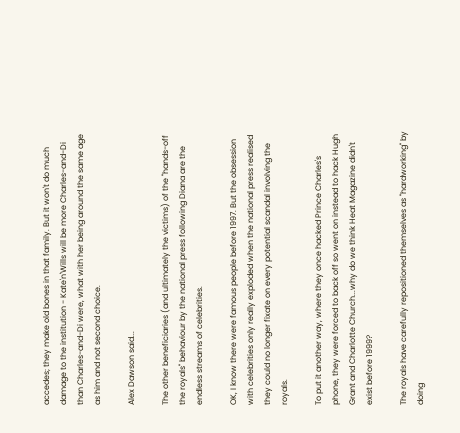accedes; they make old bones in that family. But it won't do much damage to the institution - Kate'n'Wills will be more Charles-and-Di than Charles-and-Di were, what with her being around the same age as him and not second choice.

Alex Dawson said...

The other beneficiaries (and ultimately the victims) of the "hands-off the royals" behaviour by the national press following Diana are the endless streams of celebrities.

OK, I know there were famous people before 1997. But the obsession with celebrities only really exploded when the national press realised they could no longer fixate on every potential scandal involving the royals.

To put it another way, where they once hacked Prince Charles's phone, they were forced to back off so went on instead to hack Hugh Grant and Charlotte Church...why do we think Heat Magazine didn't exist before 1999?

The royals have carefully repositioned themselves as "hardworking" by doing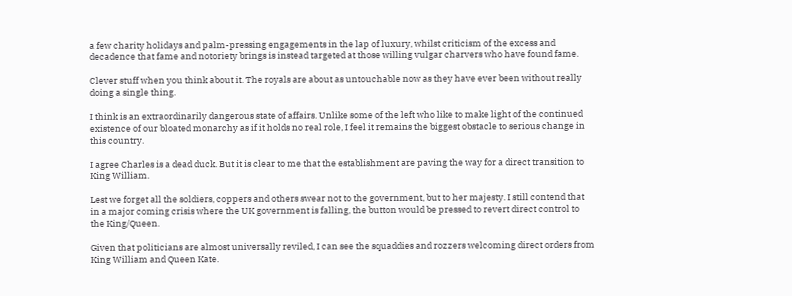a few charity holidays and palm-pressing engagements in the lap of luxury, whilst criticism of the excess and decadence that fame and notoriety brings is instead targeted at those willing vulgar charvers who have found fame.

Clever stuff when you think about it. The royals are about as untouchable now as they have ever been without really doing a single thing.

I think is an extraordinarily dangerous state of affairs. Unlike some of the left who like to make light of the continued existence of our bloated monarchy as if it holds no real role, I feel it remains the biggest obstacle to serious change in this country.

I agree Charles is a dead duck. But it is clear to me that the establishment are paving the way for a direct transition to King William.

Lest we forget all the soldiers, coppers and others swear not to the government, but to her majesty. I still contend that in a major coming crisis where the UK government is falling, the button would be pressed to revert direct control to the King/Queen.

Given that politicians are almost universally reviled, I can see the squaddies and rozzers welcoming direct orders from King William and Queen Kate.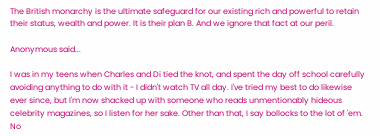The British monarchy is the ultimate safeguard for our existing rich and powerful to retain their status, wealth and power. It is their plan B. And we ignore that fact at our peril.

Anonymous said...

I was in my teens when Charles and Di tied the knot, and spent the day off school carefully avoiding anything to do with it - I didn't watch TV all day. I've tried my best to do likewise ever since, but I'm now shacked up with someone who reads unmentionably hideous celebrity magazines, so I listen for her sake. Other than that, I say bollocks to the lot of 'em. No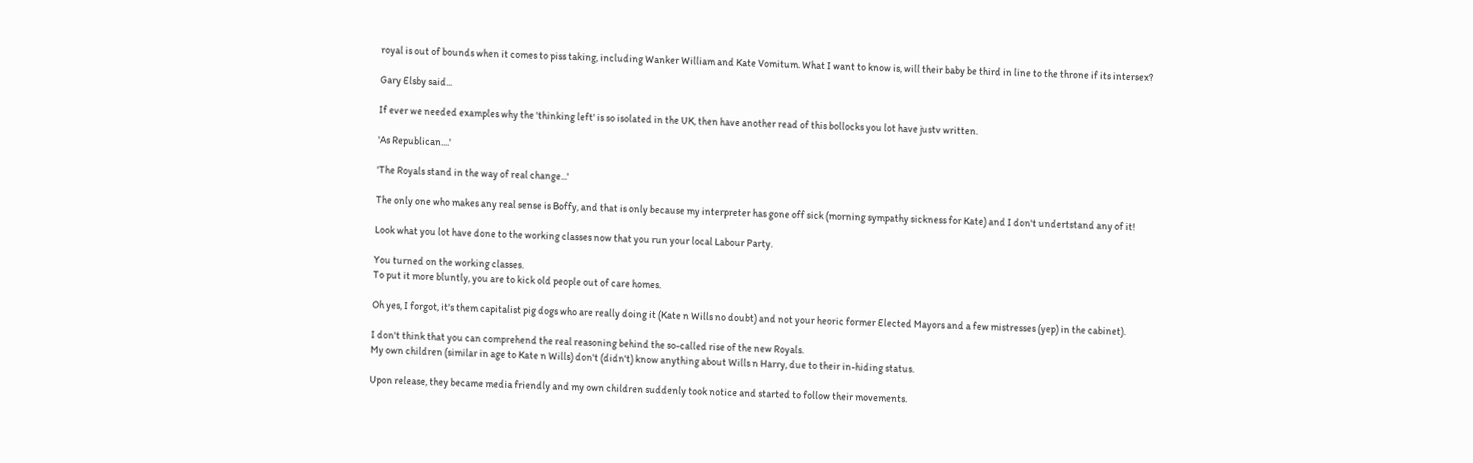royal is out of bounds when it comes to piss taking, including Wanker William and Kate Vomitum. What I want to know is, will their baby be third in line to the throne if its intersex?

Gary Elsby said...

If ever we needed examples why the 'thinking left' is so isolated in the UK, then have another read of this bollocks you lot have justv written.

'As Republican....'

'The Royals stand in the way of real change...'

The only one who makes any real sense is Boffy, and that is only because my interpreter has gone off sick (morning sympathy sickness for Kate) and I don't undertstand any of it!

Look what you lot have done to the working classes now that you run your local Labour Party.

You turned on the working classes.
To put it more bluntly, you are to kick old people out of care homes.

Oh yes, I forgot, it's them capitalist pig dogs who are really doing it (Kate n Wills no doubt) and not your heoric former Elected Mayors and a few mistresses (yep) in the cabinet).

I don't think that you can comprehend the real reasoning behind the so-called rise of the new Royals.
My own children (similar in age to Kate n Wills) don't (didn't) know anything about Wills n Harry, due to their in-hiding status.

Upon release, they became media friendly and my own children suddenly took notice and started to follow their movements.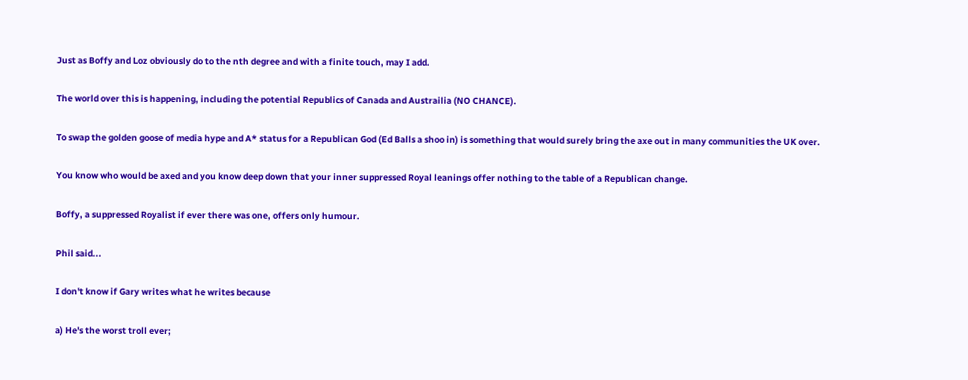Just as Boffy and Loz obviously do to the nth degree and with a finite touch, may I add.

The world over this is happening, including the potential Republics of Canada and Austrailia (NO CHANCE).

To swap the golden goose of media hype and A* status for a Republican God (Ed Balls a shoo in) is something that would surely bring the axe out in many communities the UK over.

You know who would be axed and you know deep down that your inner suppressed Royal leanings offer nothing to the table of a Republican change.

Boffy, a suppressed Royalist if ever there was one, offers only humour.

Phil said...

I don't know if Gary writes what he writes because

a) He's the worst troll ever;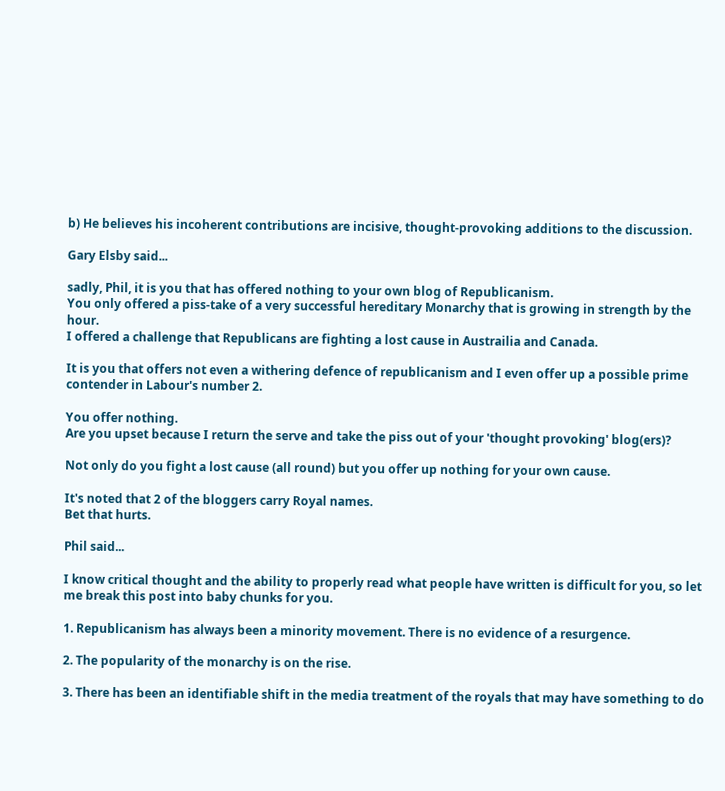b) He believes his incoherent contributions are incisive, thought-provoking additions to the discussion.

Gary Elsby said...

sadly, Phil, it is you that has offered nothing to your own blog of Republicanism.
You only offered a piss-take of a very successful hereditary Monarchy that is growing in strength by the hour.
I offered a challenge that Republicans are fighting a lost cause in Austrailia and Canada.

It is you that offers not even a withering defence of republicanism and I even offer up a possible prime contender in Labour's number 2.

You offer nothing.
Are you upset because I return the serve and take the piss out of your 'thought provoking' blog(ers)?

Not only do you fight a lost cause (all round) but you offer up nothing for your own cause.

It's noted that 2 of the bloggers carry Royal names.
Bet that hurts.

Phil said...

I know critical thought and the ability to properly read what people have written is difficult for you, so let me break this post into baby chunks for you.

1. Republicanism has always been a minority movement. There is no evidence of a resurgence.

2. The popularity of the monarchy is on the rise.

3. There has been an identifiable shift in the media treatment of the royals that may have something to do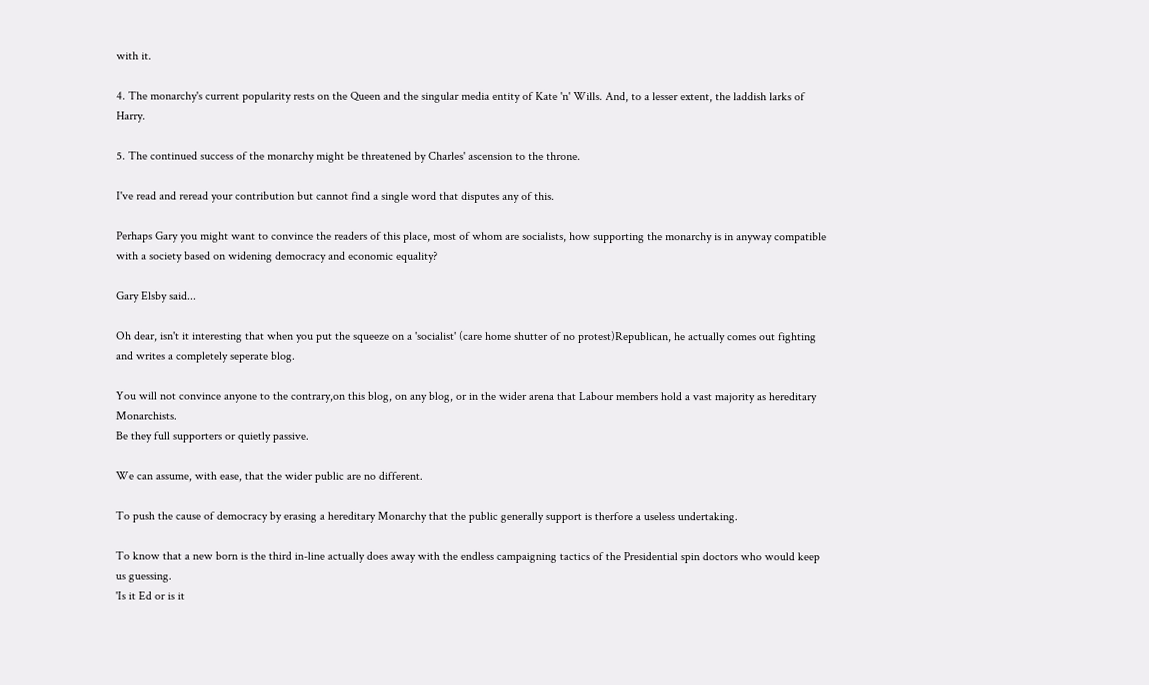with it.

4. The monarchy's current popularity rests on the Queen and the singular media entity of Kate 'n' Wills. And, to a lesser extent, the laddish larks of Harry.

5. The continued success of the monarchy might be threatened by Charles' ascension to the throne.

I've read and reread your contribution but cannot find a single word that disputes any of this.

Perhaps Gary you might want to convince the readers of this place, most of whom are socialists, how supporting the monarchy is in anyway compatible with a society based on widening democracy and economic equality?

Gary Elsby said...

Oh dear, isn't it interesting that when you put the squeeze on a 'socialist' (care home shutter of no protest)Republican, he actually comes out fighting and writes a completely seperate blog.

You will not convince anyone to the contrary,on this blog, on any blog, or in the wider arena that Labour members hold a vast majority as hereditary Monarchists.
Be they full supporters or quietly passive.

We can assume, with ease, that the wider public are no different.

To push the cause of democracy by erasing a hereditary Monarchy that the public generally support is therfore a useless undertaking.

To know that a new born is the third in-line actually does away with the endless campaigning tactics of the Presidential spin doctors who would keep us guessing.
'Is it Ed or is it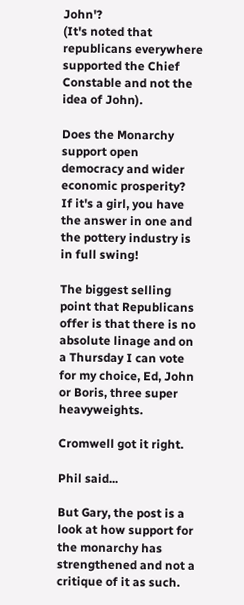John'?
(It's noted that republicans everywhere supported the Chief Constable and not the idea of John).

Does the Monarchy support open democracy and wider economic prosperity?
If it's a girl, you have the answer in one and the pottery industry is in full swing!

The biggest selling point that Republicans offer is that there is no absolute linage and on a Thursday I can vote for my choice, Ed, John or Boris, three super heavyweights.

Cromwell got it right.

Phil said...

But Gary, the post is a look at how support for the monarchy has strengthened and not a critique of it as such.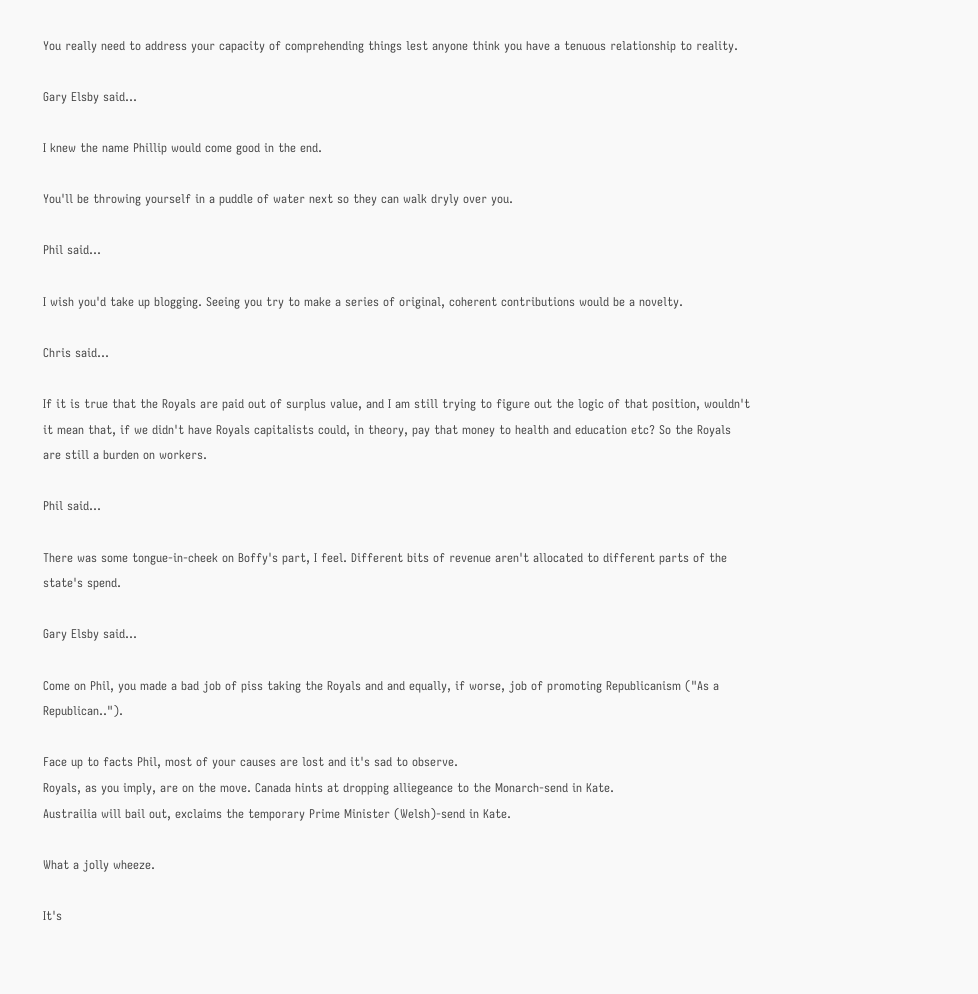You really need to address your capacity of comprehending things lest anyone think you have a tenuous relationship to reality.

Gary Elsby said...

I knew the name Phillip would come good in the end.

You'll be throwing yourself in a puddle of water next so they can walk dryly over you.

Phil said...

I wish you'd take up blogging. Seeing you try to make a series of original, coherent contributions would be a novelty.

Chris said...

If it is true that the Royals are paid out of surplus value, and I am still trying to figure out the logic of that position, wouldn't it mean that, if we didn't have Royals capitalists could, in theory, pay that money to health and education etc? So the Royals are still a burden on workers.

Phil said...

There was some tongue-in-cheek on Boffy's part, I feel. Different bits of revenue aren't allocated to different parts of the state's spend.

Gary Elsby said...

Come on Phil, you made a bad job of piss taking the Royals and and equally, if worse, job of promoting Republicanism ("As a Republican..").

Face up to facts Phil, most of your causes are lost and it's sad to observe.
Royals, as you imply, are on the move. Canada hints at dropping alliegeance to the Monarch-send in Kate.
Austrailia will bail out, exclaims the temporary Prime Minister (Welsh)-send in Kate.

What a jolly wheeze.

It's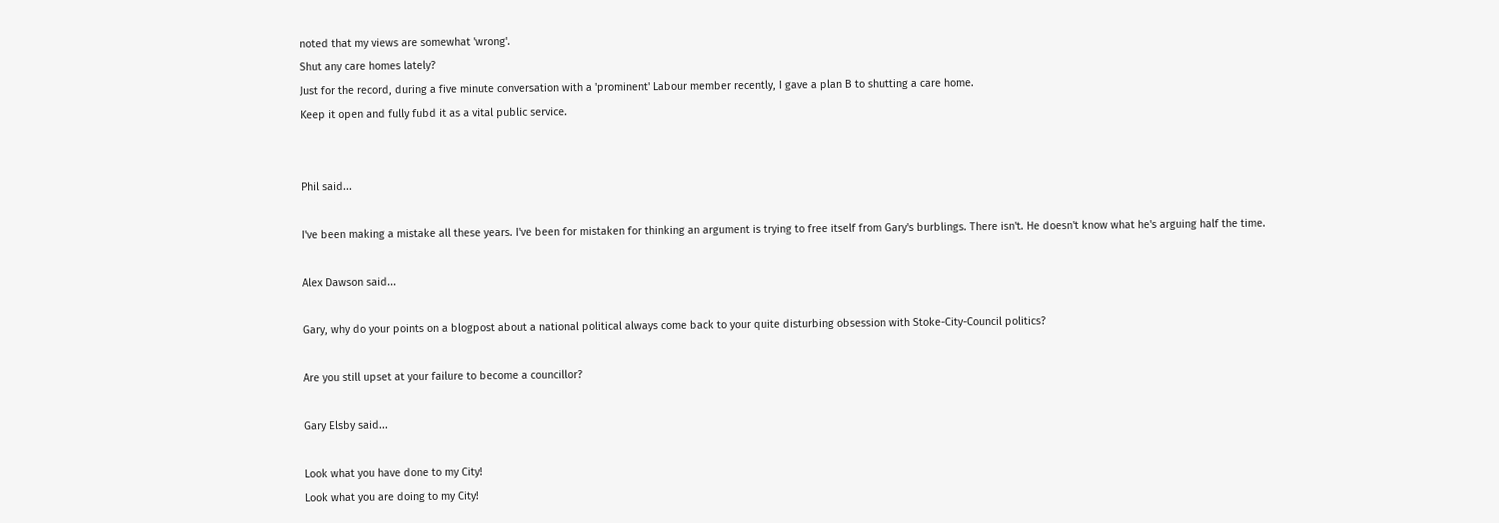noted that my views are somewhat 'wrong'.
Shut any care homes lately?
Just for the record, during a five minute conversation with a 'prominent' Labour member recently, I gave a plan B to shutting a care home.
Keep it open and fully fubd it as a vital public service.


Phil said...

I've been making a mistake all these years. I've been for mistaken for thinking an argument is trying to free itself from Gary's burblings. There isn't. He doesn't know what he's arguing half the time.

Alex Dawson said...

Gary, why do your points on a blogpost about a national political always come back to your quite disturbing obsession with Stoke-City-Council politics?

Are you still upset at your failure to become a councillor?

Gary Elsby said...

Look what you have done to my City!
Look what you are doing to my City!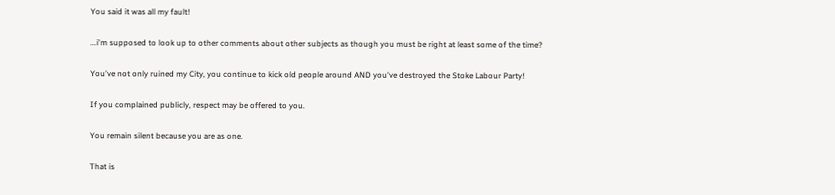You said it was all my fault!

...i'm supposed to look up to other comments about other subjects as though you must be right at least some of the time?

You've not only ruined my City, you continue to kick old people around AND you've destroyed the Stoke Labour Party!

If you complained publicly, respect may be offered to you.

You remain silent because you are as one.

That is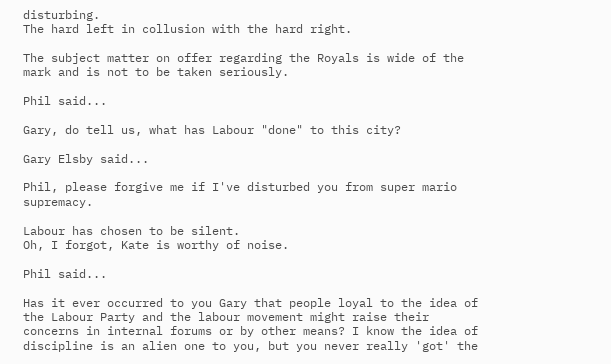disturbing.
The hard left in collusion with the hard right.

The subject matter on offer regarding the Royals is wide of the mark and is not to be taken seriously.

Phil said...

Gary, do tell us, what has Labour "done" to this city?

Gary Elsby said...

Phil, please forgive me if I've disturbed you from super mario supremacy.

Labour has chosen to be silent.
Oh, I forgot, Kate is worthy of noise.

Phil said...

Has it ever occurred to you Gary that people loyal to the idea of the Labour Party and the labour movement might raise their concerns in internal forums or by other means? I know the idea of discipline is an alien one to you, but you never really 'got' the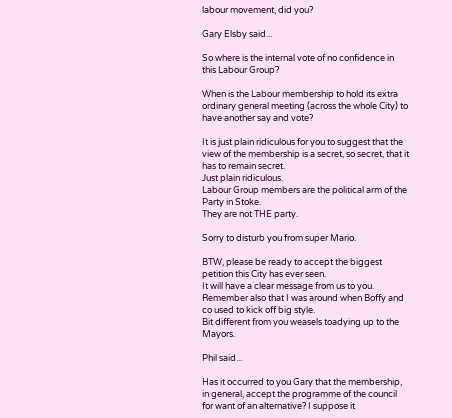labour movement, did you?

Gary Elsby said...

So where is the internal vote of no confidence in this Labour Group?

When is the Labour membership to hold its extra ordinary general meeting (across the whole City) to have another say and vote?

It is just plain ridiculous for you to suggest that the view of the membership is a secret, so secret, that it has to remain secret.
Just plain ridiculous.
Labour Group members are the political arm of the Party in Stoke.
They are not THE party.

Sorry to disturb you from super Mario.

BTW, please be ready to accept the biggest petition this City has ever seen.
It will have a clear message from us to you.
Remember also that I was around when Boffy and co used to kick off big style.
Bit different from you weasels toadying up to the Mayors.

Phil said...

Has it occurred to you Gary that the membership, in general, accept the programme of the council for want of an alternative? I suppose it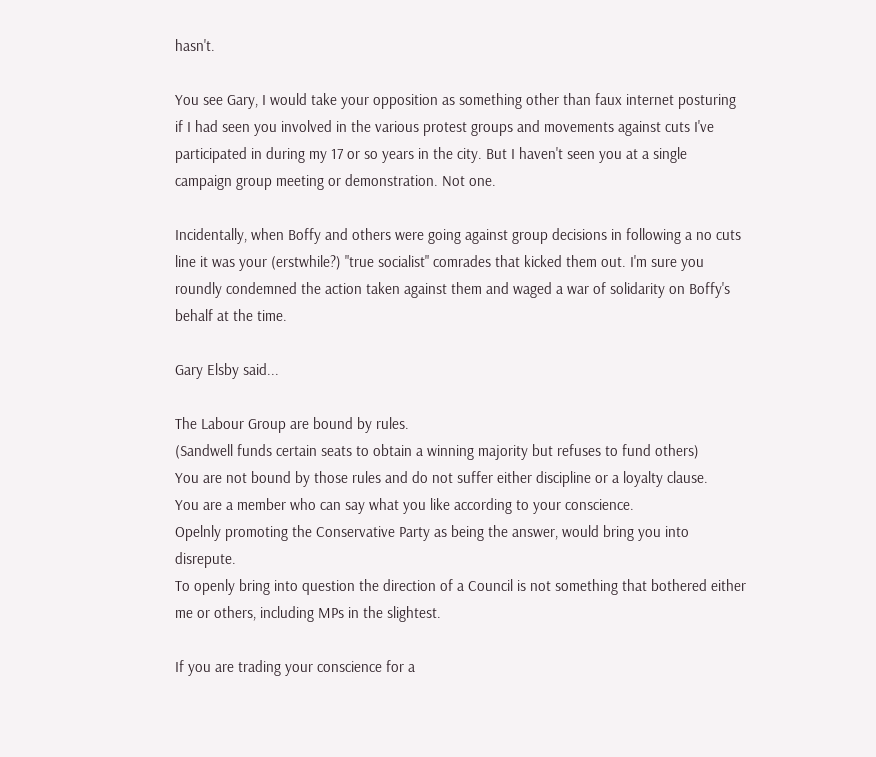hasn't.

You see Gary, I would take your opposition as something other than faux internet posturing if I had seen you involved in the various protest groups and movements against cuts I've participated in during my 17 or so years in the city. But I haven't seen you at a single campaign group meeting or demonstration. Not one.

Incidentally, when Boffy and others were going against group decisions in following a no cuts line it was your (erstwhile?) "true socialist" comrades that kicked them out. I'm sure you roundly condemned the action taken against them and waged a war of solidarity on Boffy's behalf at the time.

Gary Elsby said...

The Labour Group are bound by rules.
(Sandwell funds certain seats to obtain a winning majority but refuses to fund others)
You are not bound by those rules and do not suffer either discipline or a loyalty clause.
You are a member who can say what you like according to your conscience.
Opelnly promoting the Conservative Party as being the answer, would bring you into disrepute.
To openly bring into question the direction of a Council is not something that bothered either me or others, including MPs in the slightest.

If you are trading your conscience for a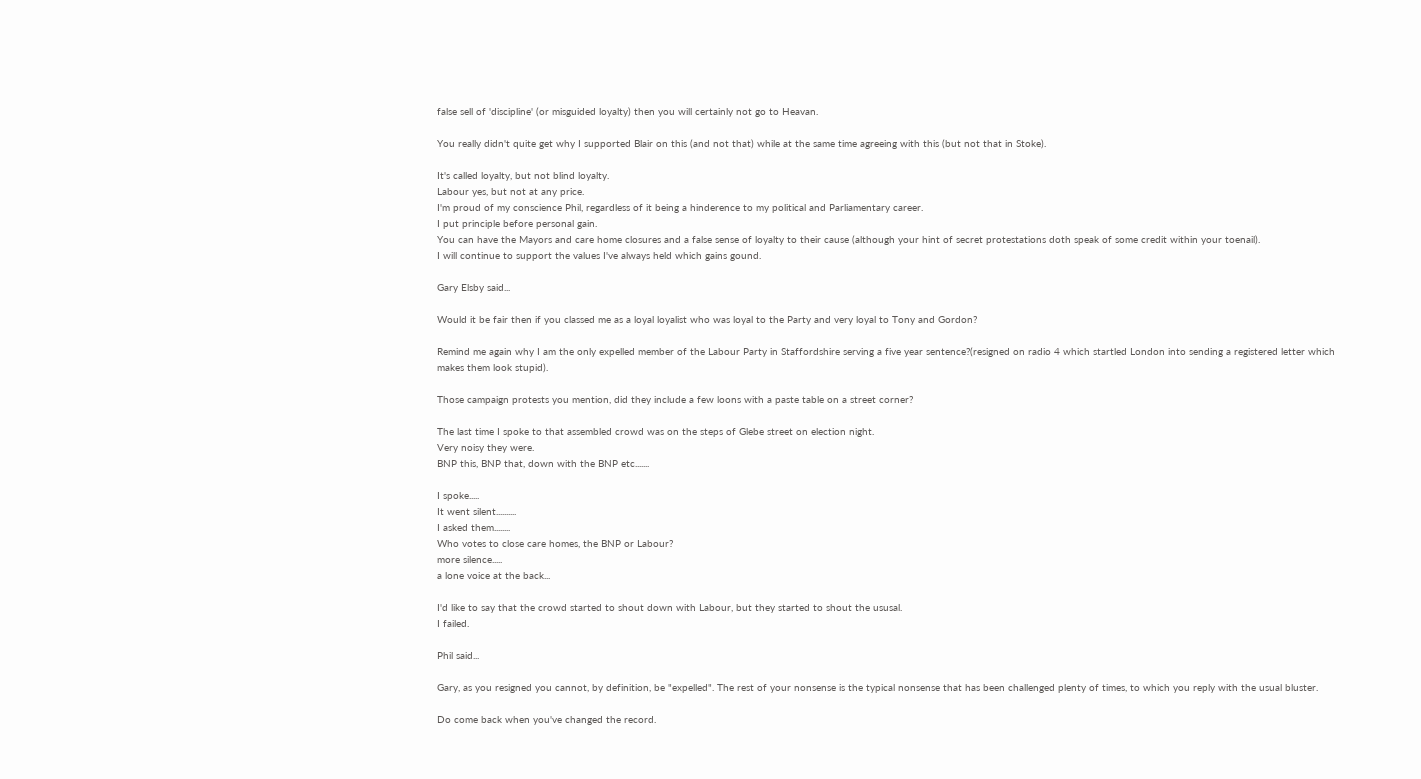false sell of 'discipline' (or misguided loyalty) then you will certainly not go to Heavan.

You really didn't quite get why I supported Blair on this (and not that) while at the same time agreeing with this (but not that in Stoke).

It's called loyalty, but not blind loyalty.
Labour yes, but not at any price.
I'm proud of my conscience Phil, regardless of it being a hinderence to my political and Parliamentary career.
I put principle before personal gain.
You can have the Mayors and care home closures and a false sense of loyalty to their cause (although your hint of secret protestations doth speak of some credit within your toenail).
I will continue to support the values I've always held which gains gound.

Gary Elsby said...

Would it be fair then if you classed me as a loyal loyalist who was loyal to the Party and very loyal to Tony and Gordon?

Remind me again why I am the only expelled member of the Labour Party in Staffordshire serving a five year sentence?(resigned on radio 4 which startled London into sending a registered letter which makes them look stupid).

Those campaign protests you mention, did they include a few loons with a paste table on a street corner?

The last time I spoke to that assembled crowd was on the steps of Glebe street on election night.
Very noisy they were.
BNP this, BNP that, down with the BNP etc.......

I spoke.....
It went silent..........
I asked them........
Who votes to close care homes, the BNP or Labour?
more silence.....
a lone voice at the back...

I'd like to say that the crowd started to shout down with Labour, but they started to shout the ususal.
I failed.

Phil said...

Gary, as you resigned you cannot, by definition, be "expelled". The rest of your nonsense is the typical nonsense that has been challenged plenty of times, to which you reply with the usual bluster.

Do come back when you've changed the record.